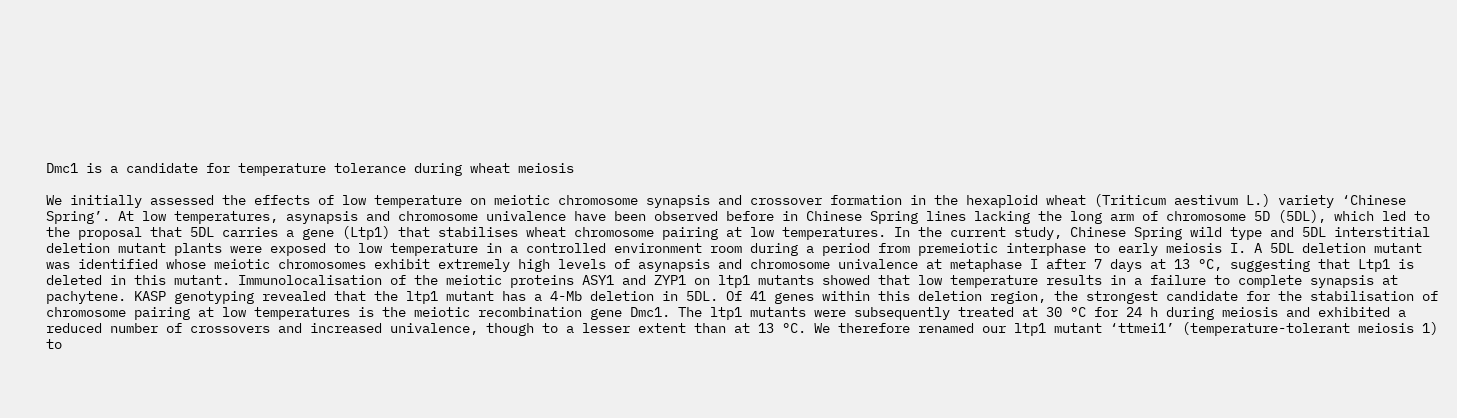Dmc1 is a candidate for temperature tolerance during wheat meiosis

We initially assessed the effects of low temperature on meiotic chromosome synapsis and crossover formation in the hexaploid wheat (Triticum aestivum L.) variety ‘Chinese Spring’. At low temperatures, asynapsis and chromosome univalence have been observed before in Chinese Spring lines lacking the long arm of chromosome 5D (5DL), which led to the proposal that 5DL carries a gene (Ltp1) that stabilises wheat chromosome pairing at low temperatures. In the current study, Chinese Spring wild type and 5DL interstitial deletion mutant plants were exposed to low temperature in a controlled environment room during a period from premeiotic interphase to early meiosis I. A 5DL deletion mutant was identified whose meiotic chromosomes exhibit extremely high levels of asynapsis and chromosome univalence at metaphase I after 7 days at 13 °C, suggesting that Ltp1 is deleted in this mutant. Immunolocalisation of the meiotic proteins ASY1 and ZYP1 on ltp1 mutants showed that low temperature results in a failure to complete synapsis at pachytene. KASP genotyping revealed that the ltp1 mutant has a 4-Mb deletion in 5DL. Of 41 genes within this deletion region, the strongest candidate for the stabilisation of chromosome pairing at low temperatures is the meiotic recombination gene Dmc1. The ltp1 mutants were subsequently treated at 30 °C for 24 h during meiosis and exhibited a reduced number of crossovers and increased univalence, though to a lesser extent than at 13 °C. We therefore renamed our ltp1 mutant ‘ttmei1’ (temperature-tolerant meiosis 1) to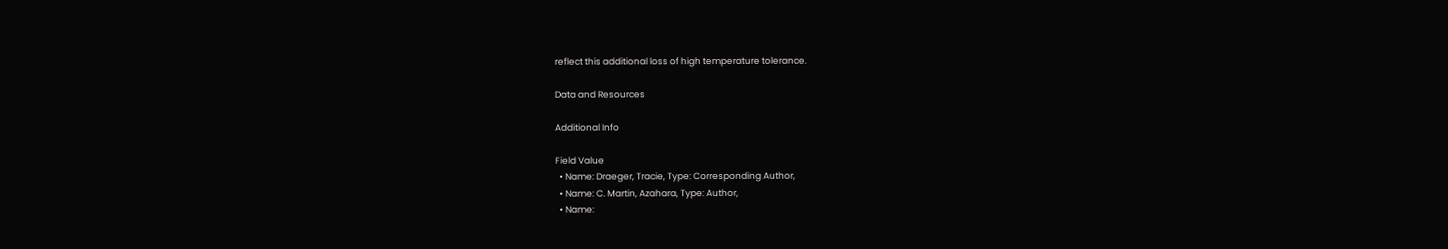reflect this additional loss of high temperature tolerance.

Data and Resources

Additional Info

Field Value
  • Name: Draeger, Tracie, Type: Corresponding Author,
  • Name: C. Martin, Azahara, Type: Author,
  • Name: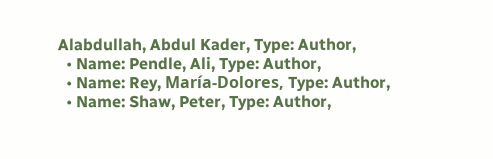Alabdullah, Abdul Kader, Type: Author,
  • Name: Pendle, Ali, Type: Author,
  • Name: Rey, María-Dolores, Type: Author,
  • Name: Shaw, Peter, Type: Author,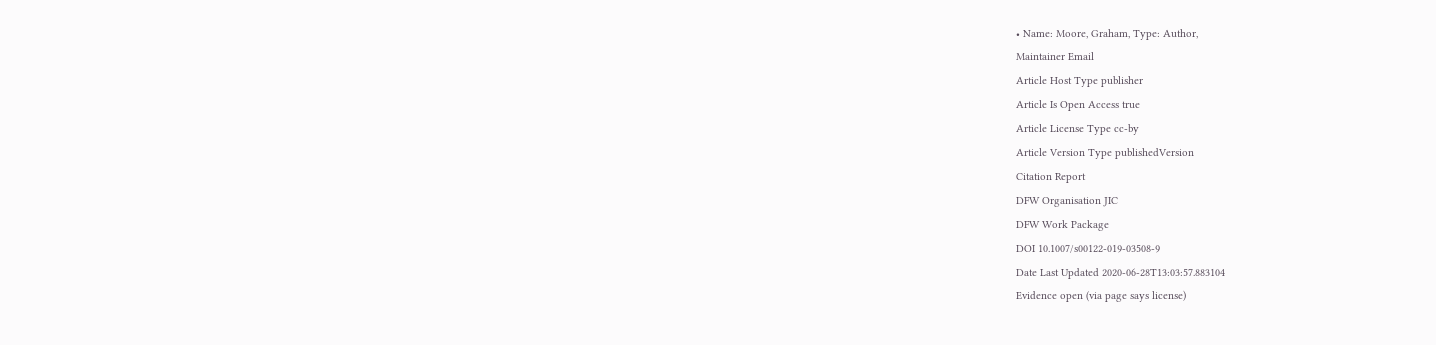• Name: Moore, Graham, Type: Author,
Maintainer Email
Article Host Type publisher
Article Is Open Access true
Article License Type cc-by
Article Version Type publishedVersion
Citation Report
DFW Organisation JIC
DFW Work Package
DOI 10.1007/s00122-019-03508-9
Date Last Updated 2020-06-28T13:03:57.883104
Evidence open (via page says license)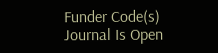Funder Code(s)
Journal Is Open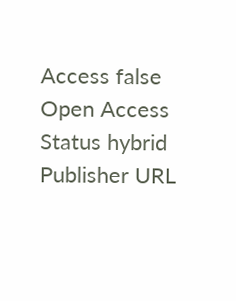Access false
Open Access Status hybrid
Publisher URL